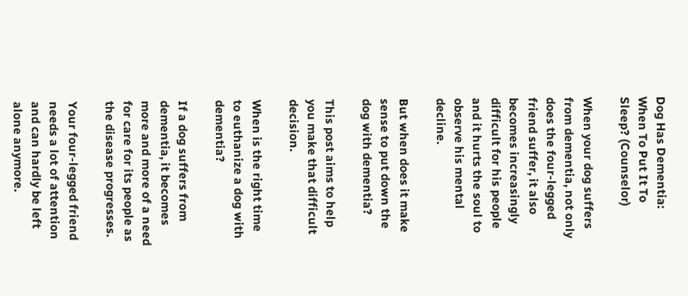Dog Has Dementia: When To Put It To Sleep? (Counselor)

When your dog suffers from dementia, not only does the four-legged friend suffer, it also becomes increasingly difficult for his people and it hurts the soul to observe his mental decline.

But when does it make sense to put down the dog with dementia?

This post aims to help you make that difficult decision.

When is the right time to euthanize a dog with dementia?

If a dog suffers from dementia, it becomes more and more of a need for care for its people as the disease progresses.

Your four-legged friend needs a lot of attention and can hardly be left alone anymore.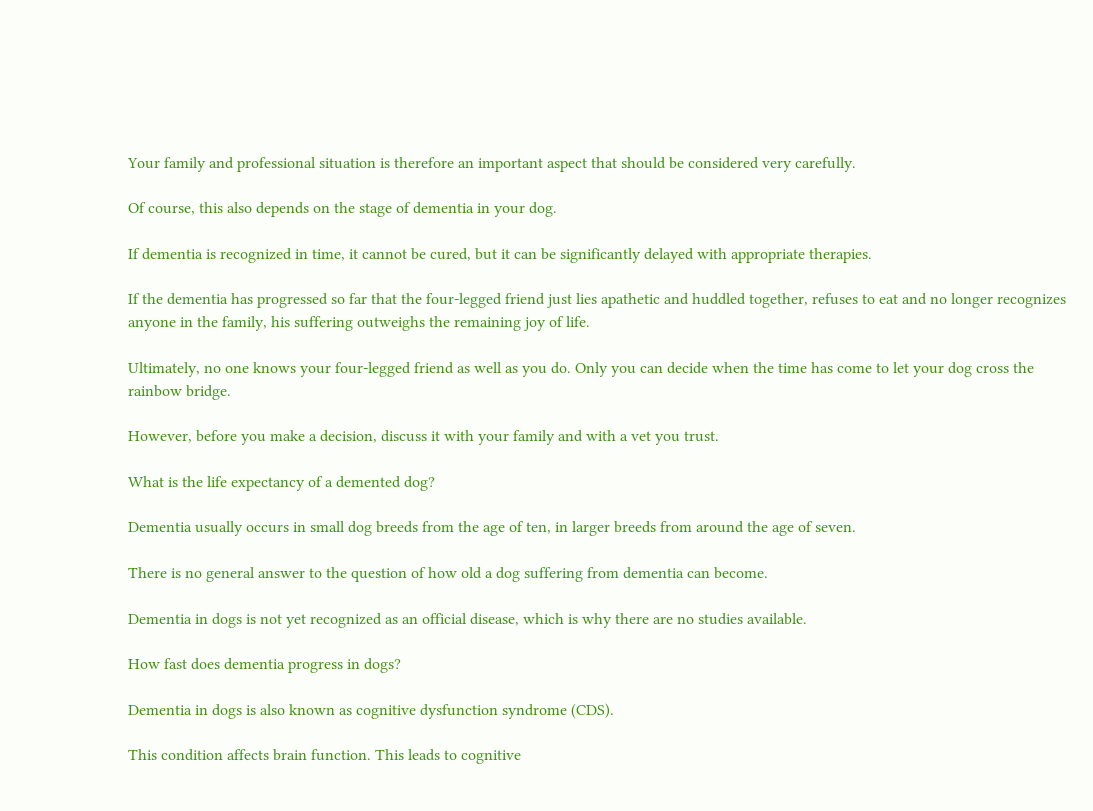Your family and professional situation is therefore an important aspect that should be considered very carefully.

Of course, this also depends on the stage of dementia in your dog.

If dementia is recognized in time, it cannot be cured, but it can be significantly delayed with appropriate therapies.

If the dementia has progressed so far that the four-legged friend just lies apathetic and huddled together, refuses to eat and no longer recognizes anyone in the family, his suffering outweighs the remaining joy of life.

Ultimately, no one knows your four-legged friend as well as you do. Only you can decide when the time has come to let your dog cross the rainbow bridge.

However, before you make a decision, discuss it with your family and with a vet you trust.

What is the life expectancy of a demented dog?

Dementia usually occurs in small dog breeds from the age of ten, in larger breeds from around the age of seven.

There is no general answer to the question of how old a dog suffering from dementia can become.

Dementia in dogs is not yet recognized as an official disease, which is why there are no studies available.

How fast does dementia progress in dogs?

Dementia in dogs is also known as cognitive dysfunction syndrome (CDS).

This condition affects brain function. This leads to cognitive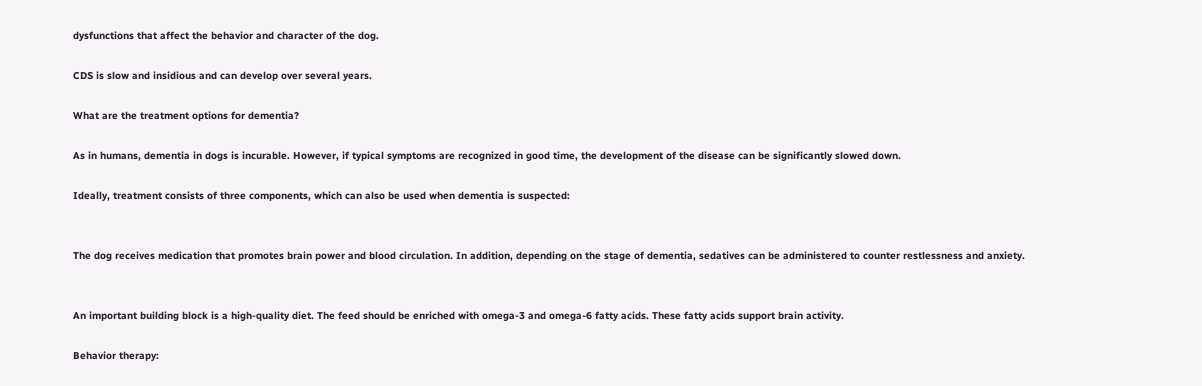dysfunctions that affect the behavior and character of the dog.

CDS is slow and insidious and can develop over several years.

What are the treatment options for dementia?

As in humans, dementia in dogs is incurable. However, if typical symptoms are recognized in good time, the development of the disease can be significantly slowed down.

Ideally, treatment consists of three components, which can also be used when dementia is suspected:


The dog receives medication that promotes brain power and blood circulation. In addition, depending on the stage of dementia, sedatives can be administered to counter restlessness and anxiety.


An important building block is a high-quality diet. The feed should be enriched with omega-3 and omega-6 fatty acids. These fatty acids support brain activity.

Behavior therapy: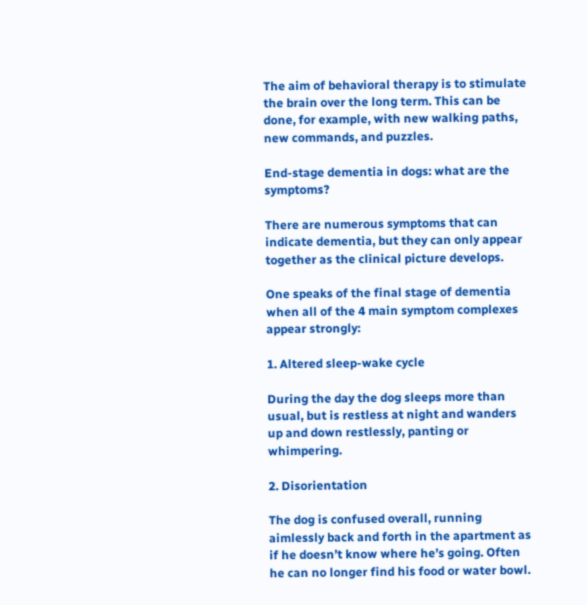The aim of behavioral therapy is to stimulate the brain over the long term. This can be done, for example, with new walking paths, new commands, and puzzles.

End-stage dementia in dogs: what are the symptoms?

There are numerous symptoms that can indicate dementia, but they can only appear together as the clinical picture develops.

One speaks of the final stage of dementia when all of the 4 main symptom complexes appear strongly:

1. Altered sleep-wake cycle

During the day the dog sleeps more than usual, but is restless at night and wanders up and down restlessly, panting or whimpering.

2. Disorientation

The dog is confused overall, running aimlessly back and forth in the apartment as if he doesn’t know where he’s going. Often he can no longer find his food or water bowl.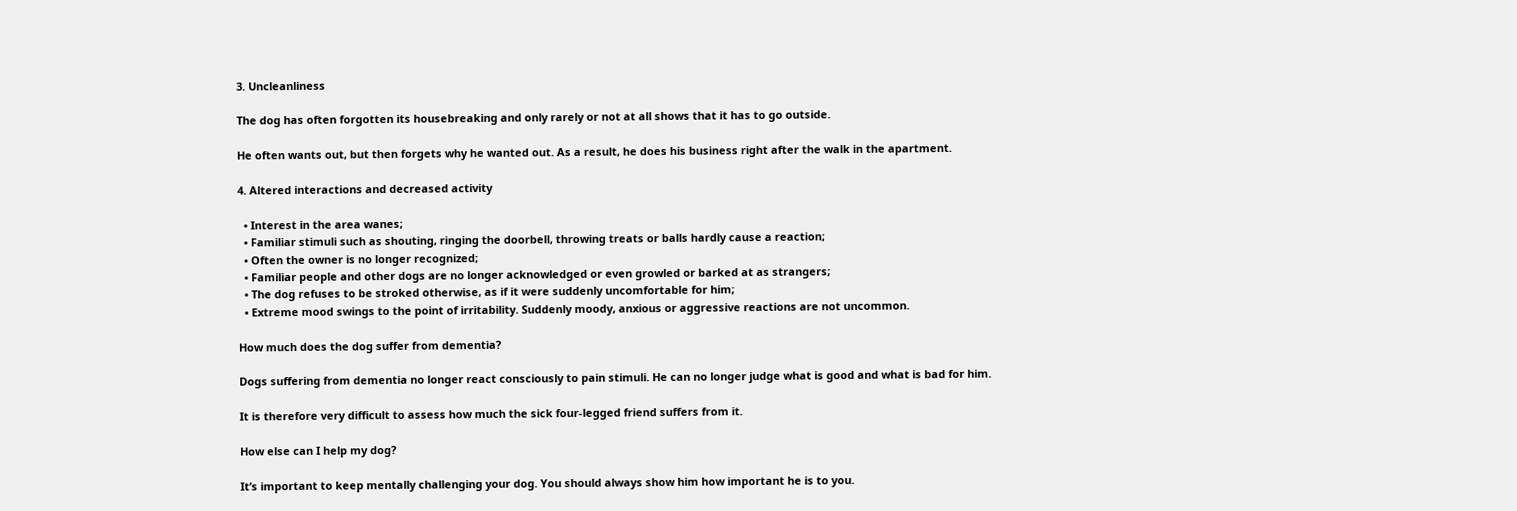3. Uncleanliness

The dog has often forgotten its housebreaking and only rarely or not at all shows that it has to go outside.

He often wants out, but then forgets why he wanted out. As a result, he does his business right after the walk in the apartment.

4. Altered interactions and decreased activity

  • Interest in the area wanes;
  • Familiar stimuli such as shouting, ringing the doorbell, throwing treats or balls hardly cause a reaction;
  • Often the owner is no longer recognized;
  • Familiar people and other dogs are no longer acknowledged or even growled or barked at as strangers;
  • The dog refuses to be stroked otherwise, as if it were suddenly uncomfortable for him;
  • Extreme mood swings to the point of irritability. Suddenly moody, anxious or aggressive reactions are not uncommon.

How much does the dog suffer from dementia?

Dogs suffering from dementia no longer react consciously to pain stimuli. He can no longer judge what is good and what is bad for him.

It is therefore very difficult to assess how much the sick four-legged friend suffers from it.

How else can I help my dog?

It’s important to keep mentally challenging your dog. You should always show him how important he is to you.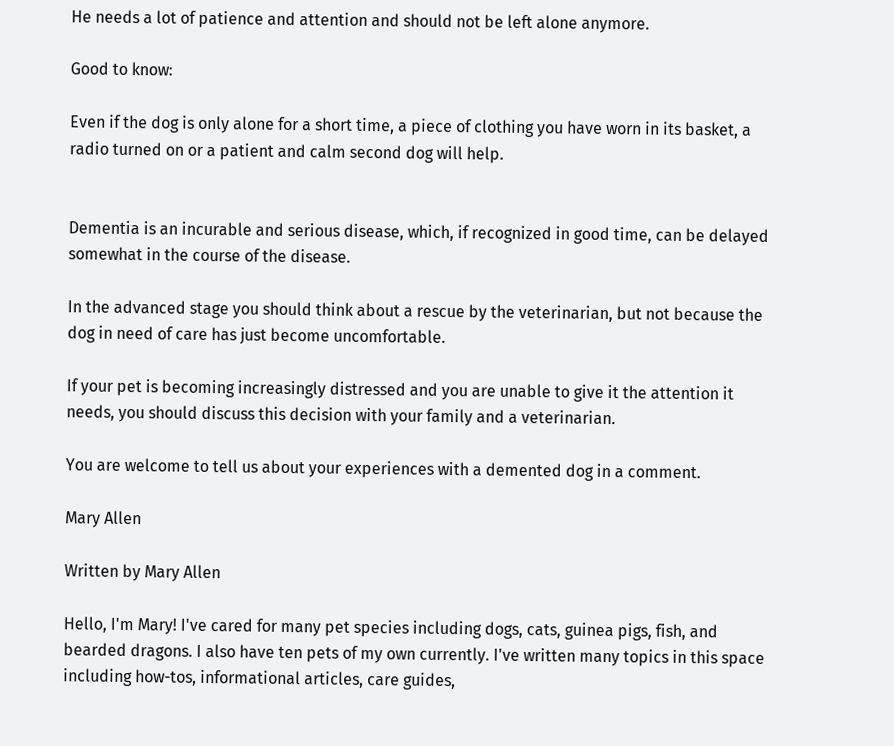He needs a lot of patience and attention and should not be left alone anymore.

Good to know:

Even if the dog is only alone for a short time, a piece of clothing you have worn in its basket, a radio turned on or a patient and calm second dog will help.


Dementia is an incurable and serious disease, which, if recognized in good time, can be delayed somewhat in the course of the disease.

In the advanced stage you should think about a rescue by the veterinarian, but not because the dog in need of care has just become uncomfortable.

If your pet is becoming increasingly distressed and you are unable to give it the attention it needs, you should discuss this decision with your family and a veterinarian.

You are welcome to tell us about your experiences with a demented dog in a comment.

Mary Allen

Written by Mary Allen

Hello, I'm Mary! I've cared for many pet species including dogs, cats, guinea pigs, fish, and bearded dragons. I also have ten pets of my own currently. I've written many topics in this space including how-tos, informational articles, care guides,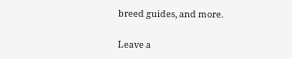breed guides, and more.

Leave a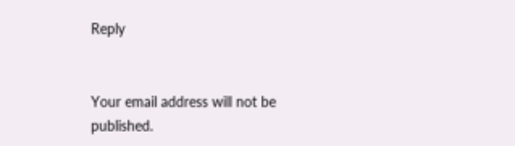Reply


Your email address will not be published.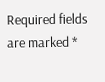Required fields are marked *